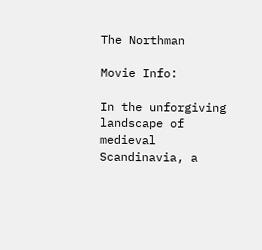The Northman

Movie Info:

In the unforgiving landscape of medieval Scandinavia, a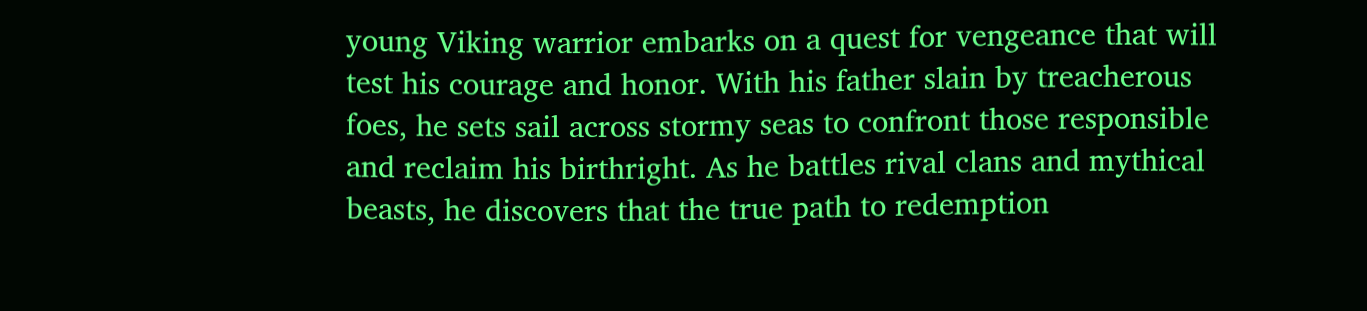young Viking warrior embarks on a quest for vengeance that will test his courage and honor. With his father slain by treacherous foes, he sets sail across stormy seas to confront those responsible and reclaim his birthright. As he battles rival clans and mythical beasts, he discovers that the true path to redemption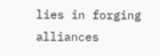lies in forging alliances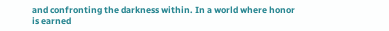and confronting the darkness within. In a world where honor is earned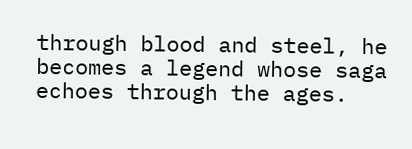through blood and steel, he becomes a legend whose saga echoes through the ages.